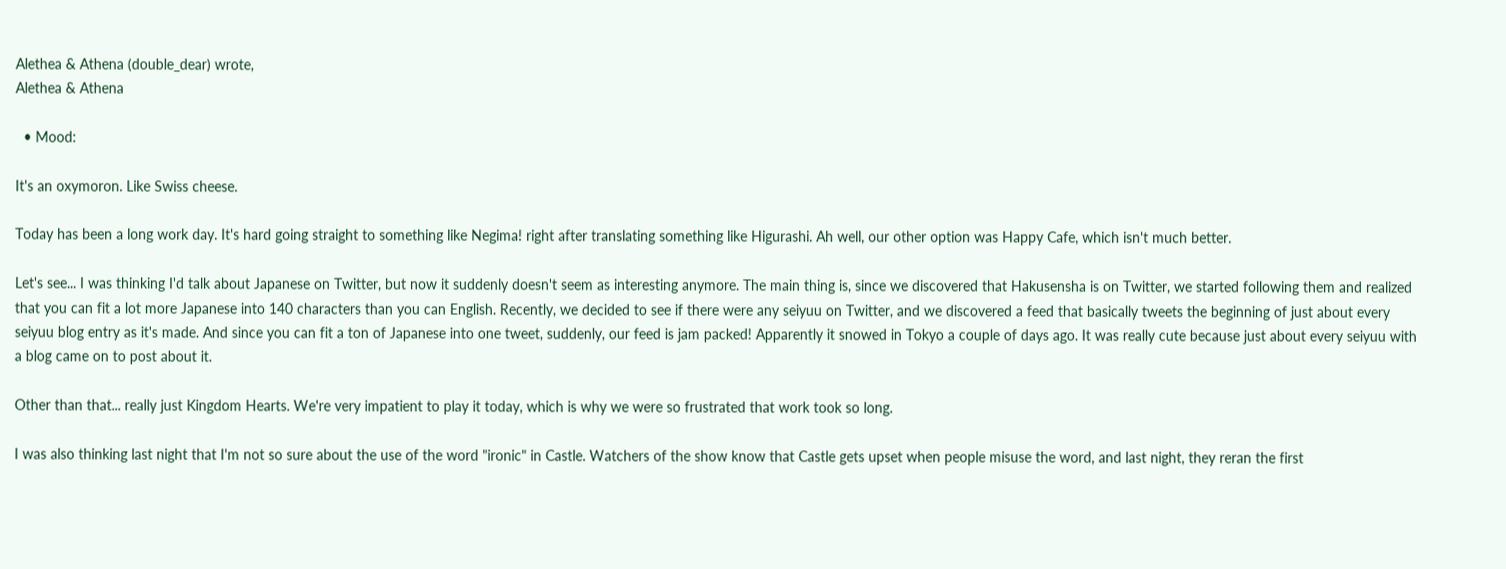Alethea & Athena (double_dear) wrote,
Alethea & Athena

  • Mood:

It's an oxymoron. Like Swiss cheese.

Today has been a long work day. It's hard going straight to something like Negima! right after translating something like Higurashi. Ah well, our other option was Happy Cafe, which isn't much better.

Let's see... I was thinking I'd talk about Japanese on Twitter, but now it suddenly doesn't seem as interesting anymore. The main thing is, since we discovered that Hakusensha is on Twitter, we started following them and realized that you can fit a lot more Japanese into 140 characters than you can English. Recently, we decided to see if there were any seiyuu on Twitter, and we discovered a feed that basically tweets the beginning of just about every seiyuu blog entry as it's made. And since you can fit a ton of Japanese into one tweet, suddenly, our feed is jam packed! Apparently it snowed in Tokyo a couple of days ago. It was really cute because just about every seiyuu with a blog came on to post about it.

Other than that... really just Kingdom Hearts. We're very impatient to play it today, which is why we were so frustrated that work took so long.

I was also thinking last night that I'm not so sure about the use of the word "ironic" in Castle. Watchers of the show know that Castle gets upset when people misuse the word, and last night, they reran the first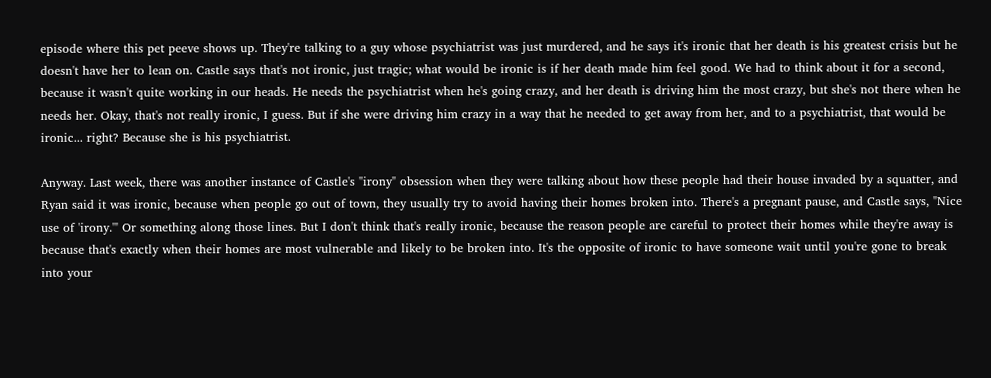episode where this pet peeve shows up. They're talking to a guy whose psychiatrist was just murdered, and he says it's ironic that her death is his greatest crisis but he doesn't have her to lean on. Castle says that's not ironic, just tragic; what would be ironic is if her death made him feel good. We had to think about it for a second, because it wasn't quite working in our heads. He needs the psychiatrist when he's going crazy, and her death is driving him the most crazy, but she's not there when he needs her. Okay, that's not really ironic, I guess. But if she were driving him crazy in a way that he needed to get away from her, and to a psychiatrist, that would be ironic... right? Because she is his psychiatrist.

Anyway. Last week, there was another instance of Castle's "irony" obsession when they were talking about how these people had their house invaded by a squatter, and Ryan said it was ironic, because when people go out of town, they usually try to avoid having their homes broken into. There's a pregnant pause, and Castle says, "Nice use of 'irony.'" Or something along those lines. But I don't think that's really ironic, because the reason people are careful to protect their homes while they're away is because that's exactly when their homes are most vulnerable and likely to be broken into. It's the opposite of ironic to have someone wait until you're gone to break into your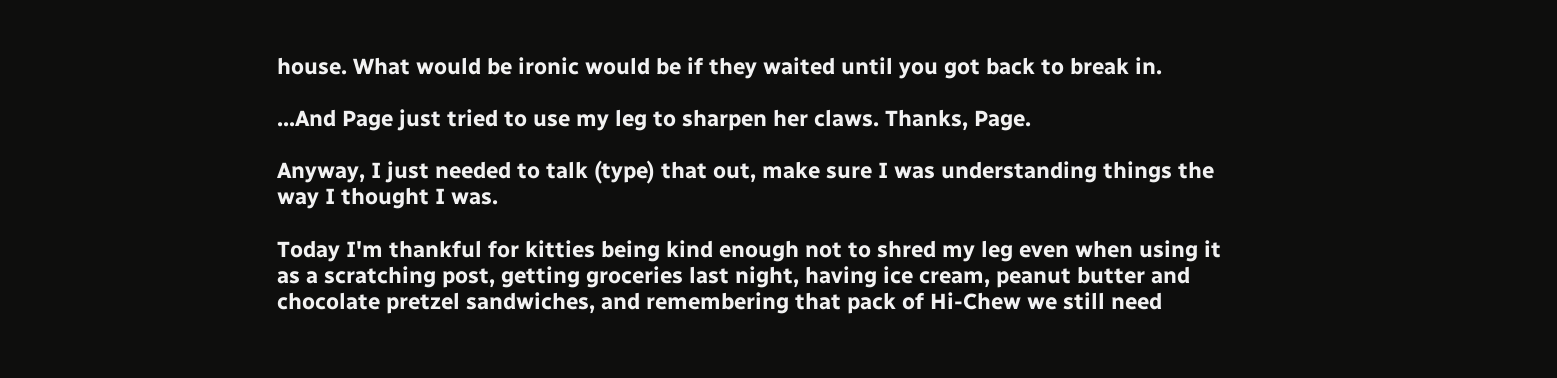house. What would be ironic would be if they waited until you got back to break in.

...And Page just tried to use my leg to sharpen her claws. Thanks, Page.

Anyway, I just needed to talk (type) that out, make sure I was understanding things the way I thought I was.

Today I'm thankful for kitties being kind enough not to shred my leg even when using it as a scratching post, getting groceries last night, having ice cream, peanut butter and chocolate pretzel sandwiches, and remembering that pack of Hi-Chew we still need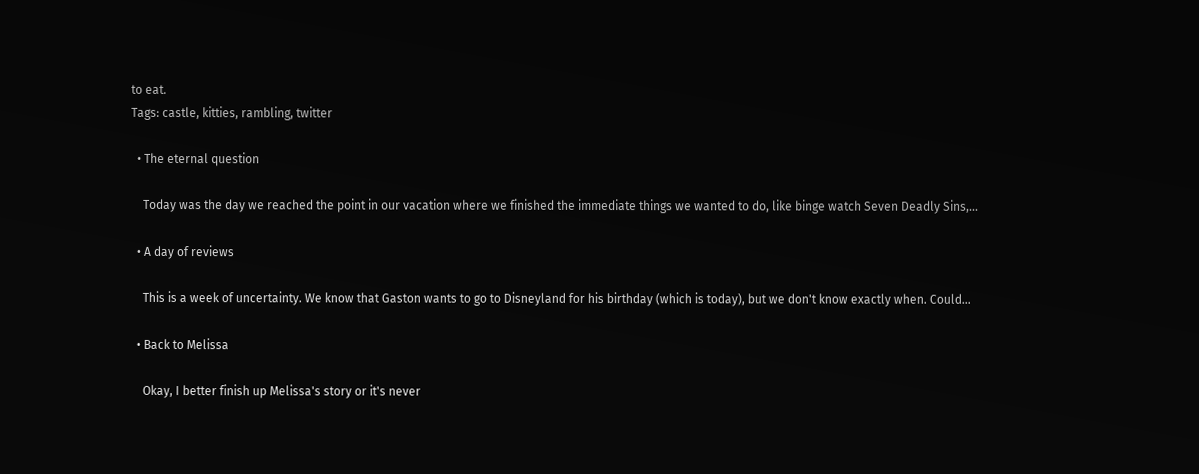to eat.
Tags: castle, kitties, rambling, twitter

  • The eternal question

    Today was the day we reached the point in our vacation where we finished the immediate things we wanted to do, like binge watch Seven Deadly Sins,…

  • A day of reviews

    This is a week of uncertainty. We know that Gaston wants to go to Disneyland for his birthday (which is today), but we don't know exactly when. Could…

  • Back to Melissa

    Okay, I better finish up Melissa's story or it's never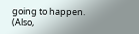going to happen. (Also,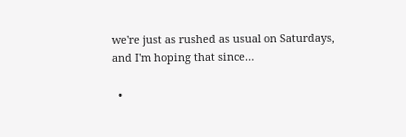we're just as rushed as usual on Saturdays, and I'm hoping that since…

  •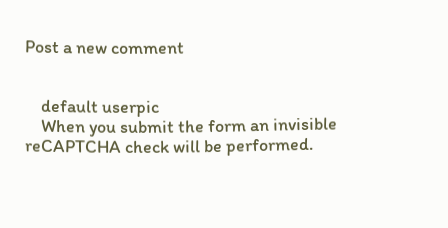Post a new comment


    default userpic
    When you submit the form an invisible reCAPTCHA check will be performed.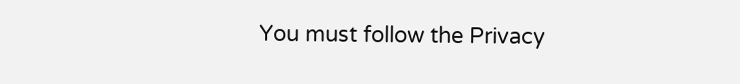You must follow the Privacy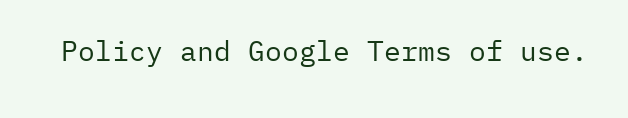Policy and Google Terms of use.